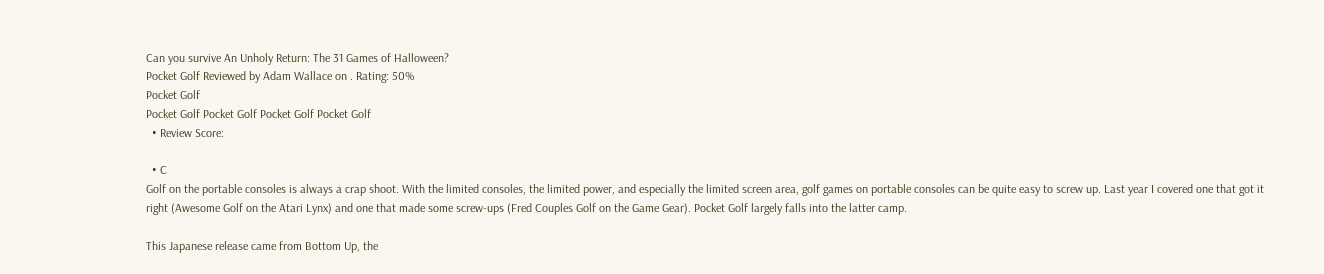Can you survive An Unholy Return: The 31 Games of Halloween?
Pocket Golf Reviewed by Adam Wallace on . Rating: 50%
Pocket Golf
Pocket Golf Pocket Golf Pocket Golf Pocket Golf
  • Review Score:

  • C
Golf on the portable consoles is always a crap shoot. With the limited consoles, the limited power, and especially the limited screen area, golf games on portable consoles can be quite easy to screw up. Last year I covered one that got it right (Awesome Golf on the Atari Lynx) and one that made some screw-ups (Fred Couples Golf on the Game Gear). Pocket Golf largely falls into the latter camp.

This Japanese release came from Bottom Up, the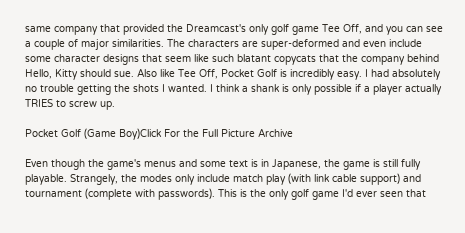same company that provided the Dreamcast's only golf game Tee Off, and you can see a couple of major similarities. The characters are super-deformed and even include some character designs that seem like such blatant copycats that the company behind Hello, Kitty should sue. Also like Tee Off, Pocket Golf is incredibly easy. I had absolutely no trouble getting the shots I wanted. I think a shank is only possible if a player actually TRIES to screw up.

Pocket Golf (Game Boy)Click For the Full Picture Archive

Even though the game's menus and some text is in Japanese, the game is still fully playable. Strangely, the modes only include match play (with link cable support) and tournament (complete with passwords). This is the only golf game I'd ever seen that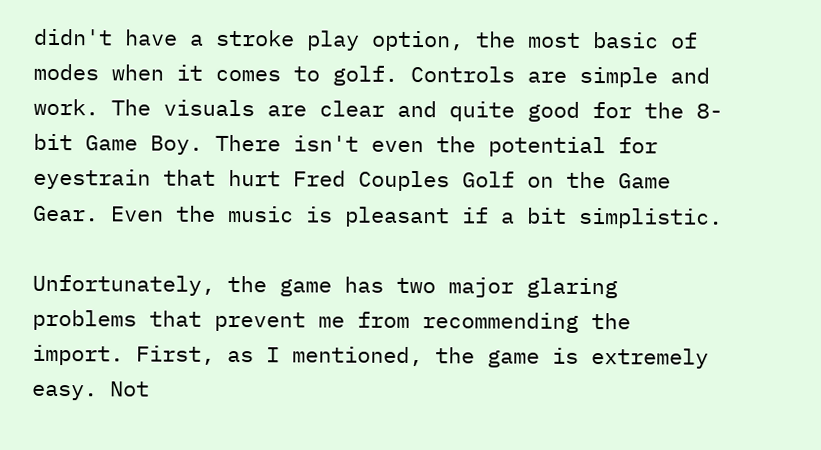didn't have a stroke play option, the most basic of modes when it comes to golf. Controls are simple and work. The visuals are clear and quite good for the 8-bit Game Boy. There isn't even the potential for eyestrain that hurt Fred Couples Golf on the Game Gear. Even the music is pleasant if a bit simplistic.

Unfortunately, the game has two major glaring problems that prevent me from recommending the import. First, as I mentioned, the game is extremely easy. Not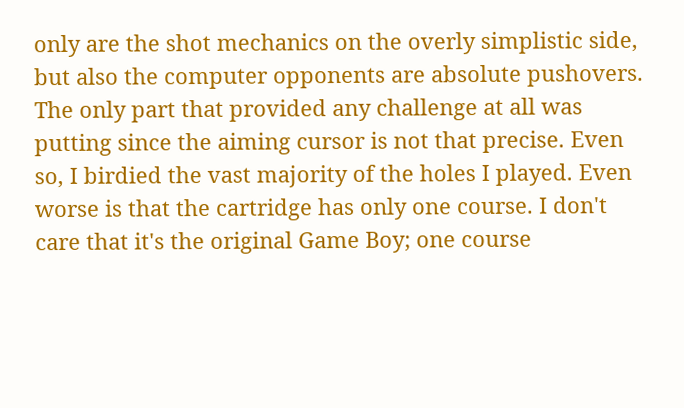only are the shot mechanics on the overly simplistic side, but also the computer opponents are absolute pushovers. The only part that provided any challenge at all was putting since the aiming cursor is not that precise. Even so, I birdied the vast majority of the holes I played. Even worse is that the cartridge has only one course. I don't care that it's the original Game Boy; one course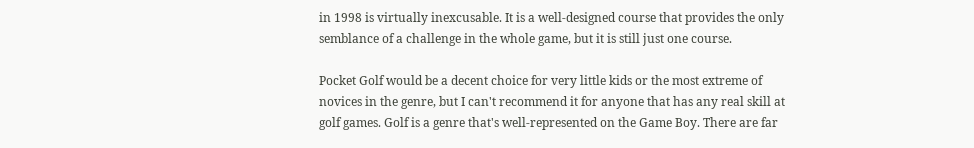in 1998 is virtually inexcusable. It is a well-designed course that provides the only semblance of a challenge in the whole game, but it is still just one course.

Pocket Golf would be a decent choice for very little kids or the most extreme of novices in the genre, but I can't recommend it for anyone that has any real skill at golf games. Golf is a genre that's well-represented on the Game Boy. There are far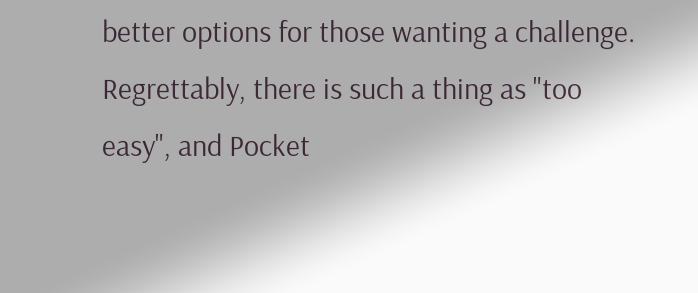better options for those wanting a challenge. Regrettably, there is such a thing as "too easy", and Pocket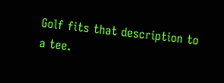Golf fits that description to a tee.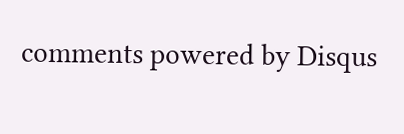comments powered by Disqus